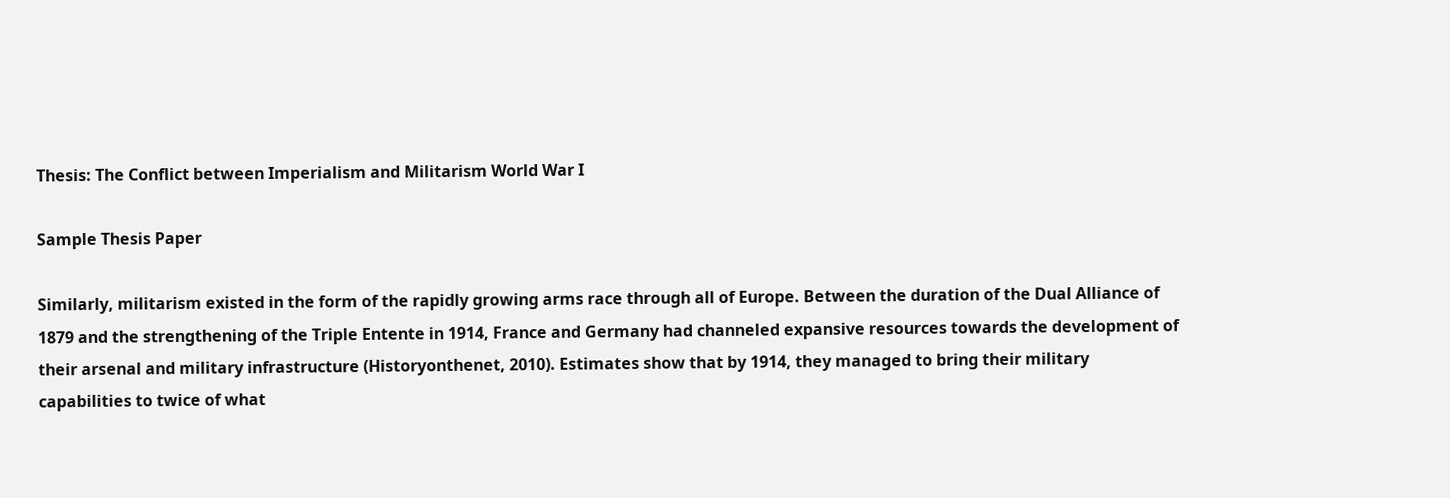Thesis: The Conflict between Imperialism and Militarism World War I

Sample Thesis Paper

Similarly, militarism existed in the form of the rapidly growing arms race through all of Europe. Between the duration of the Dual Alliance of 1879 and the strengthening of the Triple Entente in 1914, France and Germany had channeled expansive resources towards the development of their arsenal and military infrastructure (Historyonthenet, 2010). Estimates show that by 1914, they managed to bring their military capabilities to twice of what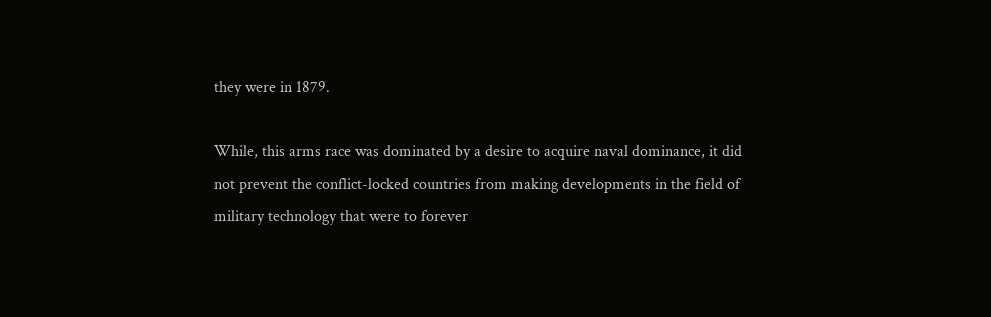they were in 1879.

While, this arms race was dominated by a desire to acquire naval dominance, it did not prevent the conflict-locked countries from making developments in the field of military technology that were to forever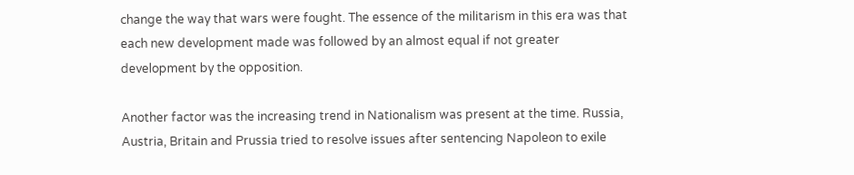change the way that wars were fought. The essence of the militarism in this era was that each new development made was followed by an almost equal if not greater development by the opposition.

Another factor was the increasing trend in Nationalism was present at the time. Russia, Austria, Britain and Prussia tried to resolve issues after sentencing Napoleon to exile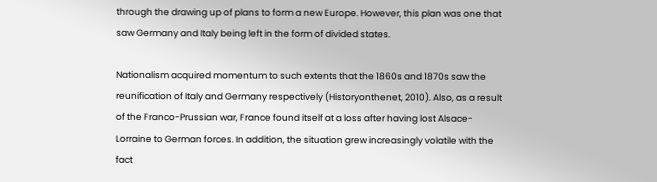through the drawing up of plans to form a new Europe. However, this plan was one that saw Germany and Italy being left in the form of divided states.

Nationalism acquired momentum to such extents that the 1860s and 1870s saw the reunification of Italy and Germany respectively (Historyonthenet, 2010). Also, as a result of the Franco-Prussian war, France found itself at a loss after having lost Alsace-Lorraine to German forces. In addition, the situation grew increasingly volatile with the fact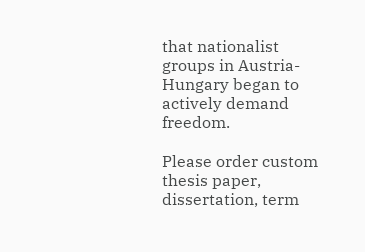that nationalist groups in Austria-Hungary began to actively demand freedom.

Please order custom thesis paper, dissertation, term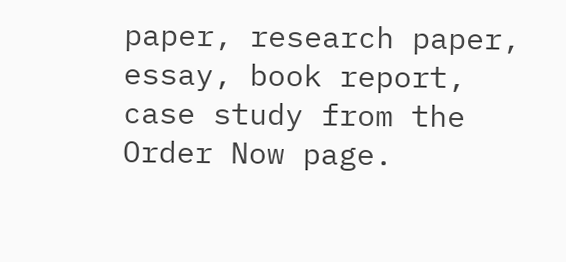paper, research paper, essay, book report, case study from the Order Now page.